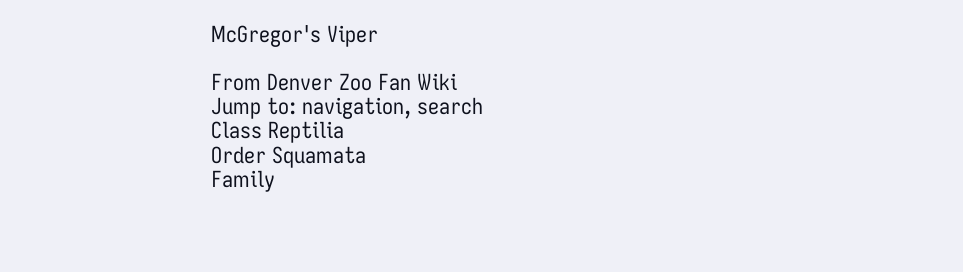McGregor's Viper

From Denver Zoo Fan Wiki
Jump to: navigation, search
Class Reptilia
Order Squamata
Family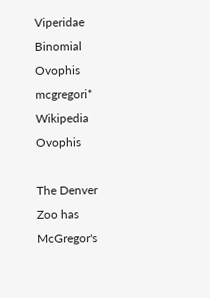Viperidae
Binomial Ovophis mcgregori*
Wikipedia Ovophis

The Denver Zoo has McGregor's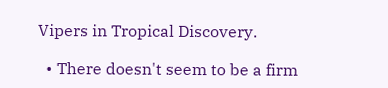Vipers in Tropical Discovery.

  • There doesn't seem to be a firm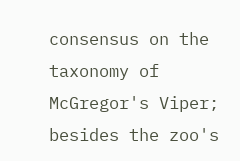consensus on the taxonomy of McGregor's Viper; besides the zoo's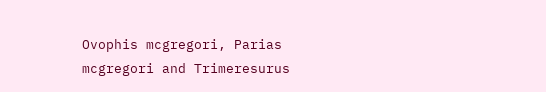Ovophis mcgregori, Parias mcgregori and Trimeresurus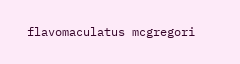flavomaculatus mcgregori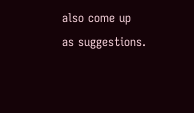also come up as suggestions.